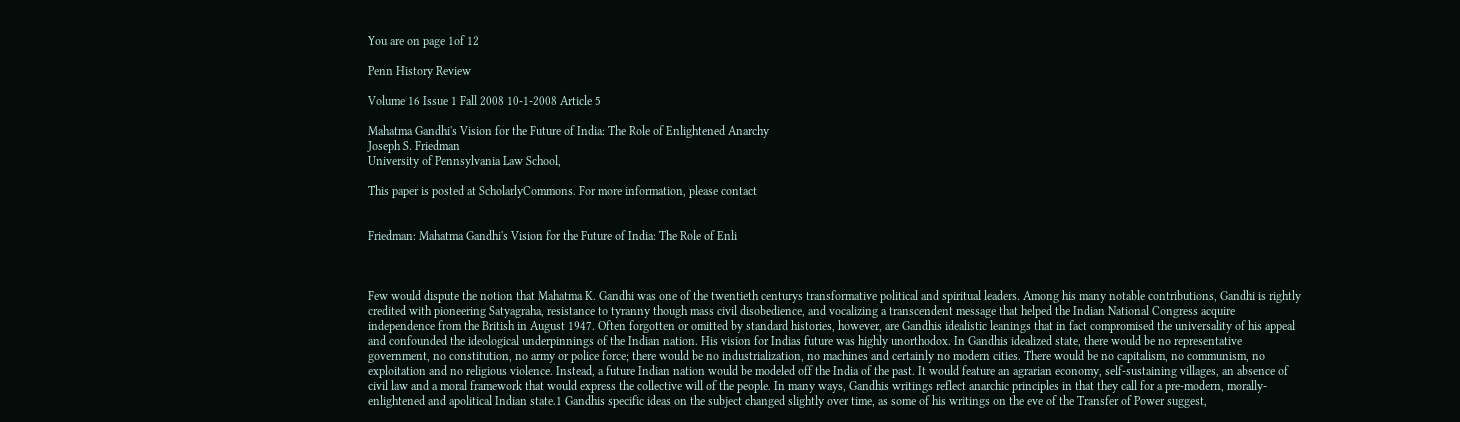You are on page 1of 12

Penn History Review

Volume 16 Issue 1 Fall 2008 10-1-2008 Article 5

Mahatma Gandhi's Vision for the Future of India: The Role of Enlightened Anarchy
Joseph S. Friedman
University of Pennsylvania Law School,

This paper is posted at ScholarlyCommons. For more information, please contact


Friedman: Mahatma Gandhi's Vision for the Future of India: The Role of Enli



Few would dispute the notion that Mahatma K. Gandhi was one of the twentieth centurys transformative political and spiritual leaders. Among his many notable contributions, Gandhi is rightly credited with pioneering Satyagraha, resistance to tyranny though mass civil disobedience, and vocalizing a transcendent message that helped the Indian National Congress acquire independence from the British in August 1947. Often forgotten or omitted by standard histories, however, are Gandhis idealistic leanings that in fact compromised the universality of his appeal and confounded the ideological underpinnings of the Indian nation. His vision for Indias future was highly unorthodox. In Gandhis idealized state, there would be no representative government, no constitution, no army or police force; there would be no industrialization, no machines and certainly no modern cities. There would be no capitalism, no communism, no exploitation and no religious violence. Instead, a future Indian nation would be modeled off the India of the past. It would feature an agrarian economy, self-sustaining villages, an absence of civil law and a moral framework that would express the collective will of the people. In many ways, Gandhis writings reflect anarchic principles in that they call for a pre-modern, morally-enlightened and apolitical Indian state.1 Gandhis specific ideas on the subject changed slightly over time, as some of his writings on the eve of the Transfer of Power suggest,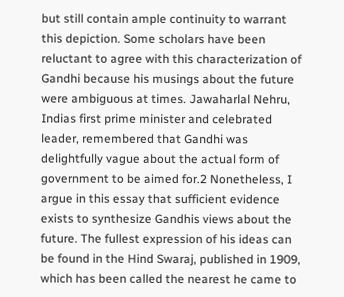but still contain ample continuity to warrant this depiction. Some scholars have been reluctant to agree with this characterization of Gandhi because his musings about the future were ambiguous at times. Jawaharlal Nehru, Indias first prime minister and celebrated leader, remembered that Gandhi was delightfully vague about the actual form of government to be aimed for.2 Nonetheless, I argue in this essay that sufficient evidence exists to synthesize Gandhis views about the future. The fullest expression of his ideas can be found in the Hind Swaraj, published in 1909, which has been called the nearest he came to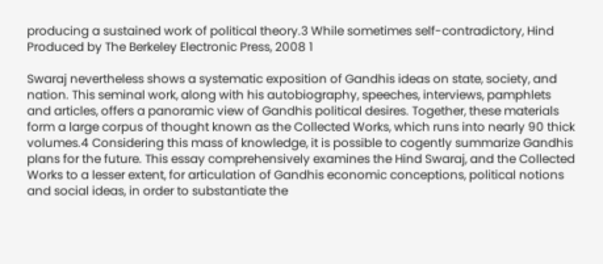producing a sustained work of political theory.3 While sometimes self-contradictory, Hind
Produced by The Berkeley Electronic Press, 2008 1

Swaraj nevertheless shows a systematic exposition of Gandhis ideas on state, society, and nation. This seminal work, along with his autobiography, speeches, interviews, pamphlets and articles, offers a panoramic view of Gandhis political desires. Together, these materials form a large corpus of thought known as the Collected Works, which runs into nearly 90 thick volumes.4 Considering this mass of knowledge, it is possible to cogently summarize Gandhis plans for the future. This essay comprehensively examines the Hind Swaraj, and the Collected Works to a lesser extent, for articulation of Gandhis economic conceptions, political notions and social ideas, in order to substantiate the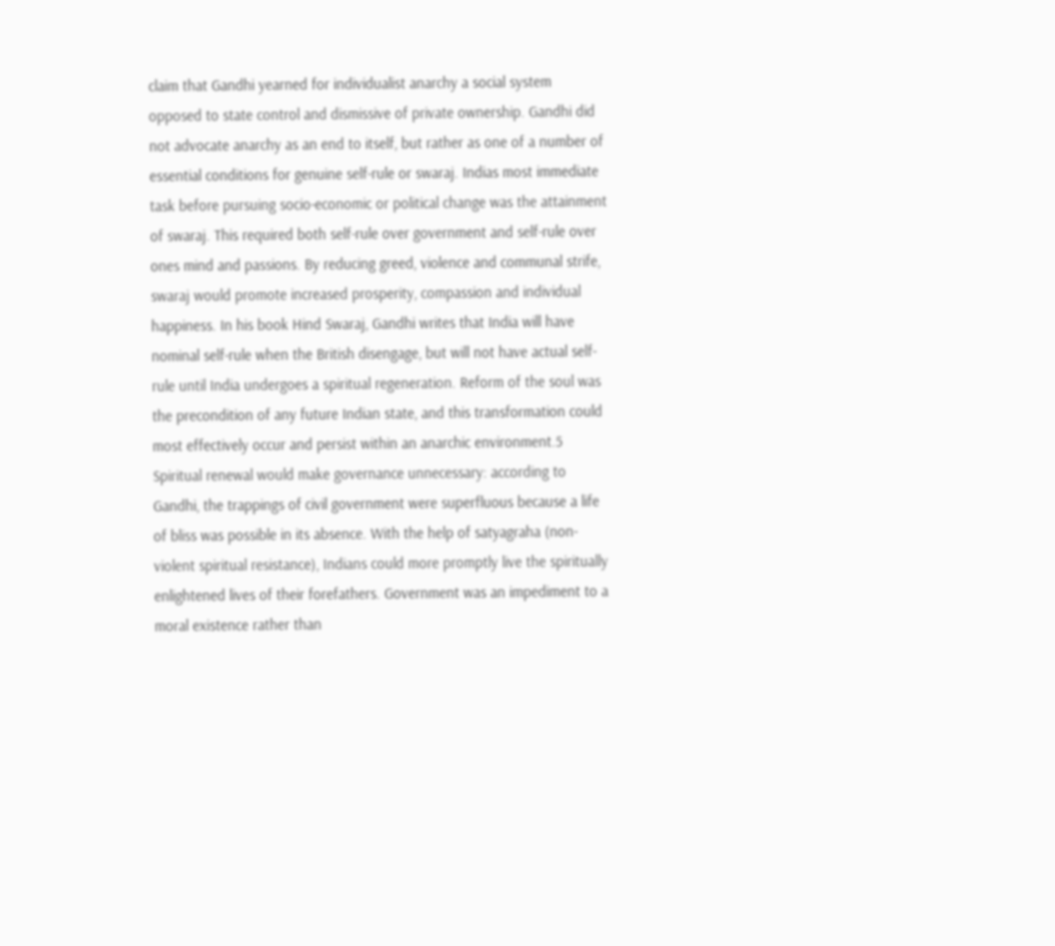claim that Gandhi yearned for individualist anarchy a social system opposed to state control and dismissive of private ownership. Gandhi did not advocate anarchy as an end to itself, but rather as one of a number of essential conditions for genuine self-rule or swaraj. Indias most immediate task before pursuing socio-economic or political change was the attainment of swaraj. This required both self-rule over government and self-rule over ones mind and passions. By reducing greed, violence and communal strife, swaraj would promote increased prosperity, compassion and individual happiness. In his book Hind Swaraj, Gandhi writes that India will have nominal self-rule when the British disengage, but will not have actual self-rule until India undergoes a spiritual regeneration. Reform of the soul was the precondition of any future Indian state, and this transformation could most effectively occur and persist within an anarchic environment.5 Spiritual renewal would make governance unnecessary: according to Gandhi, the trappings of civil government were superfluous because a life of bliss was possible in its absence. With the help of satyagraha (non-violent spiritual resistance), Indians could more promptly live the spiritually enlightened lives of their forefathers. Government was an impediment to a moral existence rather than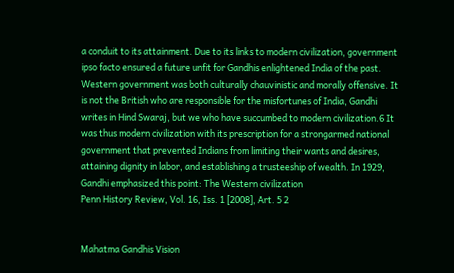a conduit to its attainment. Due to its links to modern civilization, government ipso facto ensured a future unfit for Gandhis enlightened India of the past. Western government was both culturally chauvinistic and morally offensive. It is not the British who are responsible for the misfortunes of India, Gandhi writes in Hind Swaraj, but we who have succumbed to modern civilization.6 It was thus modern civilization with its prescription for a strongarmed national government that prevented Indians from limiting their wants and desires, attaining dignity in labor, and establishing a trusteeship of wealth. In 1929, Gandhi emphasized this point: The Western civilization
Penn History Review, Vol. 16, Iss. 1 [2008], Art. 5 2


Mahatma Gandhis Vision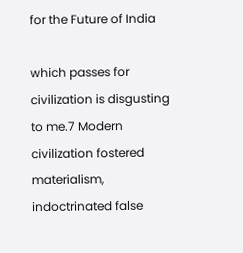for the Future of India

which passes for civilization is disgusting to me.7 Modern civilization fostered materialism, indoctrinated false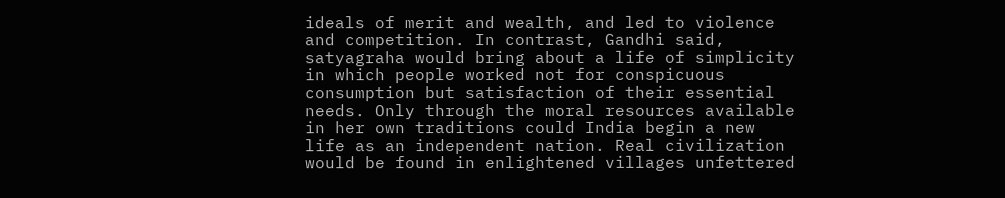ideals of merit and wealth, and led to violence and competition. In contrast, Gandhi said, satyagraha would bring about a life of simplicity in which people worked not for conspicuous consumption but satisfaction of their essential needs. Only through the moral resources available in her own traditions could India begin a new life as an independent nation. Real civilization would be found in enlightened villages unfettered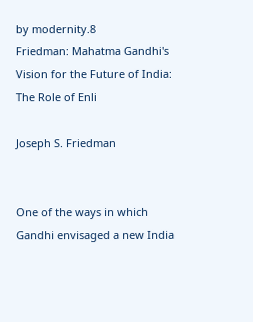by modernity.8
Friedman: Mahatma Gandhi's Vision for the Future of India: The Role of Enli

Joseph S. Friedman


One of the ways in which Gandhi envisaged a new India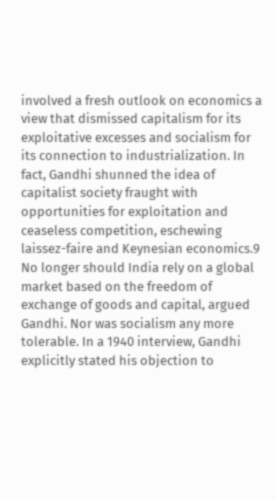involved a fresh outlook on economics a view that dismissed capitalism for its exploitative excesses and socialism for its connection to industrialization. In fact, Gandhi shunned the idea of capitalist society fraught with opportunities for exploitation and ceaseless competition, eschewing laissez-faire and Keynesian economics.9 No longer should India rely on a global market based on the freedom of exchange of goods and capital, argued Gandhi. Nor was socialism any more tolerable. In a 1940 interview, Gandhi explicitly stated his objection to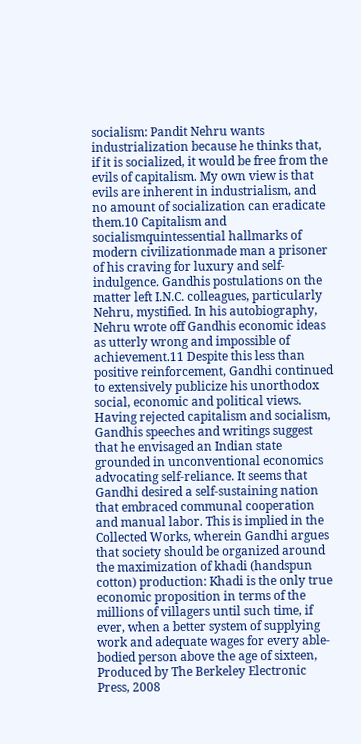socialism: Pandit Nehru wants industrialization because he thinks that, if it is socialized, it would be free from the evils of capitalism. My own view is that evils are inherent in industrialism, and no amount of socialization can eradicate them.10 Capitalism and socialismquintessential hallmarks of modern civilizationmade man a prisoner of his craving for luxury and self-indulgence. Gandhis postulations on the matter left I.N.C. colleagues, particularly Nehru, mystified. In his autobiography, Nehru wrote off Gandhis economic ideas as utterly wrong and impossible of achievement.11 Despite this less than positive reinforcement, Gandhi continued to extensively publicize his unorthodox social, economic and political views. Having rejected capitalism and socialism, Gandhis speeches and writings suggest that he envisaged an Indian state grounded in unconventional economics advocating self-reliance. It seems that Gandhi desired a self-sustaining nation that embraced communal cooperation and manual labor. This is implied in the Collected Works, wherein Gandhi argues that society should be organized around the maximization of khadi (handspun cotton) production: Khadi is the only true economic proposition in terms of the millions of villagers until such time, if ever, when a better system of supplying work and adequate wages for every able-bodied person above the age of sixteen,
Produced by The Berkeley Electronic Press, 2008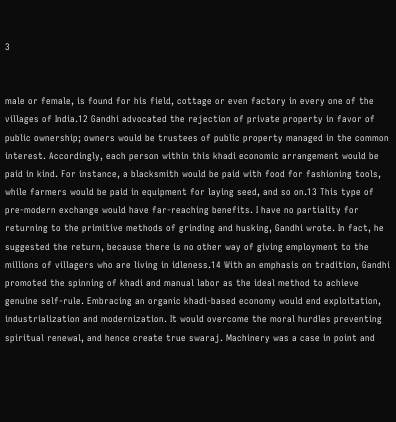3


male or female, is found for his field, cottage or even factory in every one of the villages of India.12 Gandhi advocated the rejection of private property in favor of public ownership; owners would be trustees of public property managed in the common interest. Accordingly, each person within this khadi economic arrangement would be paid in kind. For instance, a blacksmith would be paid with food for fashioning tools, while farmers would be paid in equipment for laying seed, and so on.13 This type of pre-modern exchange would have far-reaching benefits. I have no partiality for returning to the primitive methods of grinding and husking, Gandhi wrote. In fact, he suggested the return, because there is no other way of giving employment to the millions of villagers who are living in idleness.14 With an emphasis on tradition, Gandhi promoted the spinning of khadi and manual labor as the ideal method to achieve genuine self-rule. Embracing an organic khadi-based economy would end exploitation, industrialization and modernization. It would overcome the moral hurdles preventing spiritual renewal, and hence create true swaraj. Machinery was a case in point and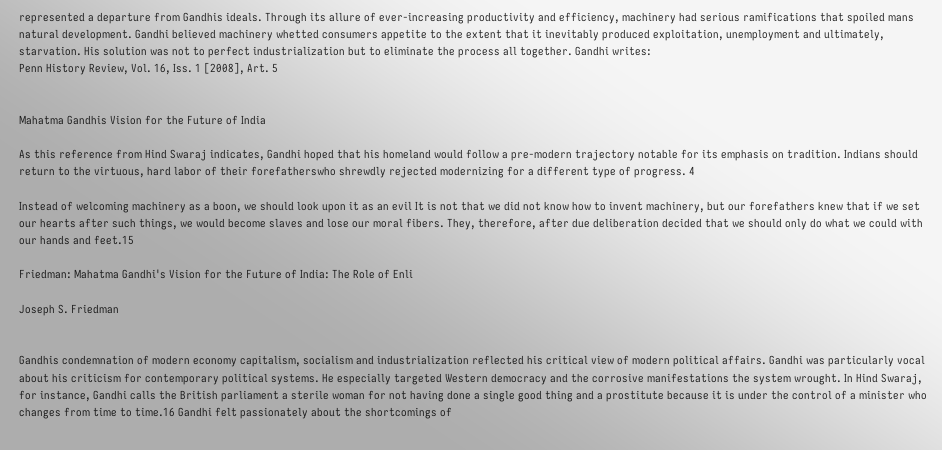represented a departure from Gandhis ideals. Through its allure of ever-increasing productivity and efficiency, machinery had serious ramifications that spoiled mans natural development. Gandhi believed machinery whetted consumers appetite to the extent that it inevitably produced exploitation, unemployment and ultimately, starvation. His solution was not to perfect industrialization but to eliminate the process all together. Gandhi writes:
Penn History Review, Vol. 16, Iss. 1 [2008], Art. 5


Mahatma Gandhis Vision for the Future of India

As this reference from Hind Swaraj indicates, Gandhi hoped that his homeland would follow a pre-modern trajectory notable for its emphasis on tradition. Indians should return to the virtuous, hard labor of their forefatherswho shrewdly rejected modernizing for a different type of progress. 4

Instead of welcoming machinery as a boon, we should look upon it as an evil It is not that we did not know how to invent machinery, but our forefathers knew that if we set our hearts after such things, we would become slaves and lose our moral fibers. They, therefore, after due deliberation decided that we should only do what we could with our hands and feet.15

Friedman: Mahatma Gandhi's Vision for the Future of India: The Role of Enli

Joseph S. Friedman


Gandhis condemnation of modern economy capitalism, socialism and industrialization reflected his critical view of modern political affairs. Gandhi was particularly vocal about his criticism for contemporary political systems. He especially targeted Western democracy and the corrosive manifestations the system wrought. In Hind Swaraj, for instance, Gandhi calls the British parliament a sterile woman for not having done a single good thing and a prostitute because it is under the control of a minister who changes from time to time.16 Gandhi felt passionately about the shortcomings of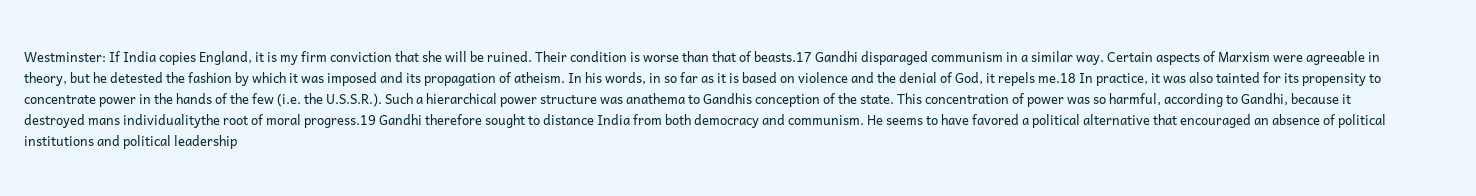Westminster: If India copies England, it is my firm conviction that she will be ruined. Their condition is worse than that of beasts.17 Gandhi disparaged communism in a similar way. Certain aspects of Marxism were agreeable in theory, but he detested the fashion by which it was imposed and its propagation of atheism. In his words, in so far as it is based on violence and the denial of God, it repels me.18 In practice, it was also tainted for its propensity to concentrate power in the hands of the few (i.e. the U.S.S.R.). Such a hierarchical power structure was anathema to Gandhis conception of the state. This concentration of power was so harmful, according to Gandhi, because it destroyed mans individualitythe root of moral progress.19 Gandhi therefore sought to distance India from both democracy and communism. He seems to have favored a political alternative that encouraged an absence of political institutions and political leadership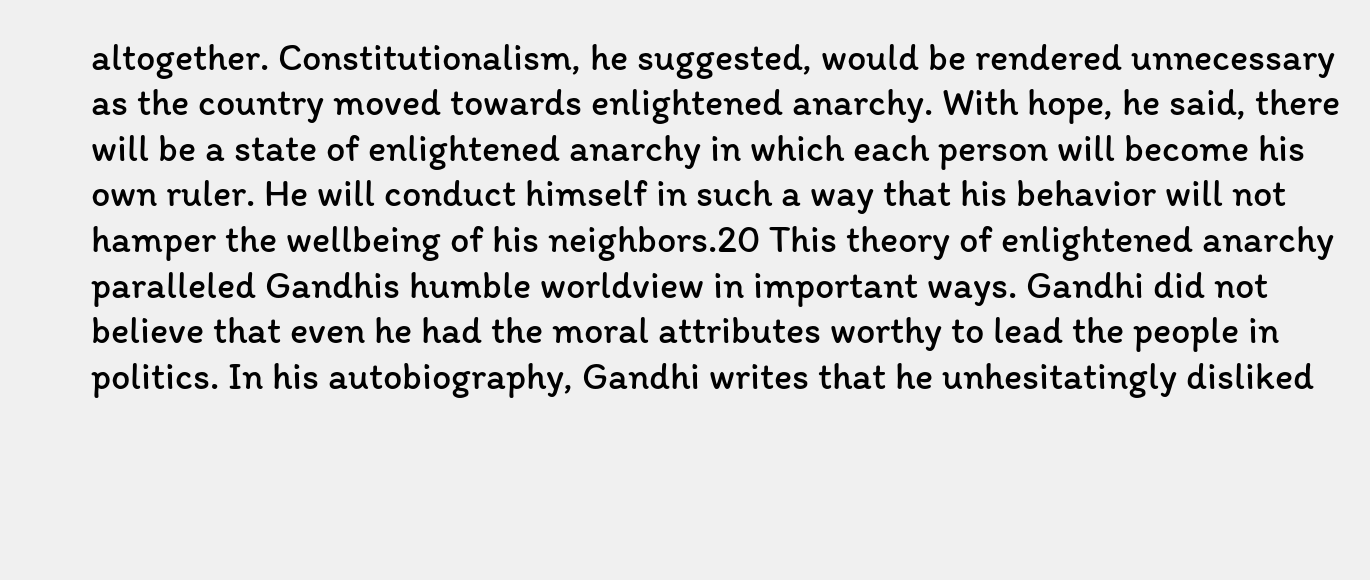altogether. Constitutionalism, he suggested, would be rendered unnecessary as the country moved towards enlightened anarchy. With hope, he said, there will be a state of enlightened anarchy in which each person will become his own ruler. He will conduct himself in such a way that his behavior will not hamper the wellbeing of his neighbors.20 This theory of enlightened anarchy paralleled Gandhis humble worldview in important ways. Gandhi did not believe that even he had the moral attributes worthy to lead the people in politics. In his autobiography, Gandhi writes that he unhesitatingly disliked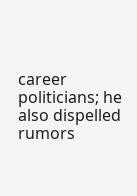career politicians; he also dispelled rumors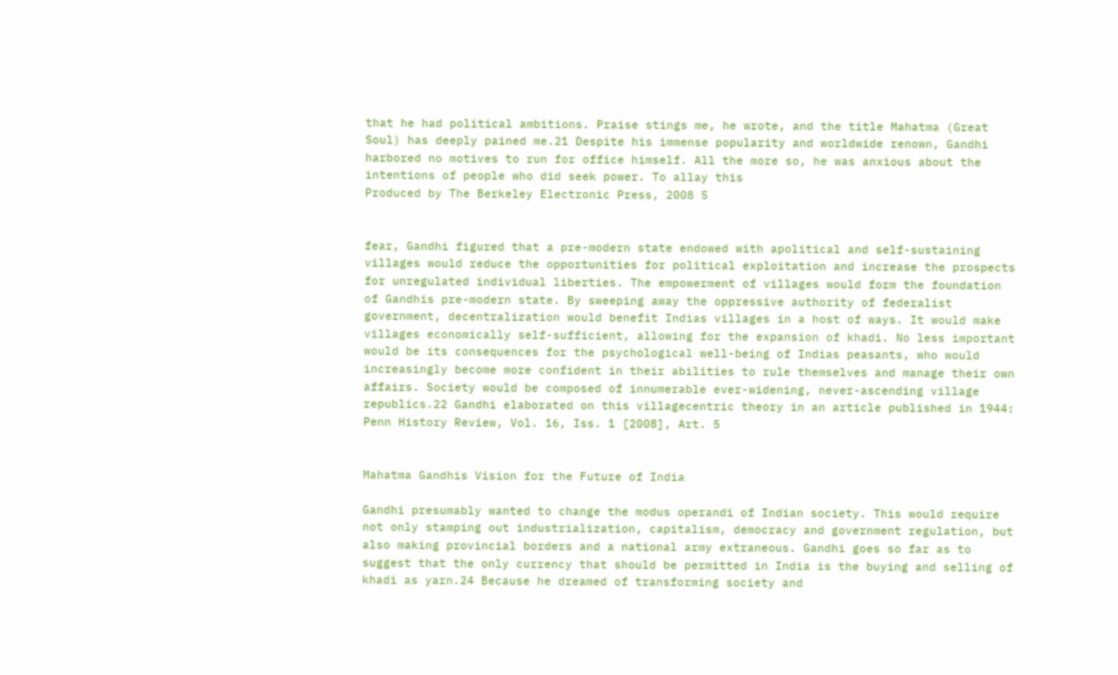that he had political ambitions. Praise stings me, he wrote, and the title Mahatma (Great Soul) has deeply pained me.21 Despite his immense popularity and worldwide renown, Gandhi harbored no motives to run for office himself. All the more so, he was anxious about the intentions of people who did seek power. To allay this
Produced by The Berkeley Electronic Press, 2008 5


fear, Gandhi figured that a pre-modern state endowed with apolitical and self-sustaining villages would reduce the opportunities for political exploitation and increase the prospects for unregulated individual liberties. The empowerment of villages would form the foundation of Gandhis pre-modern state. By sweeping away the oppressive authority of federalist government, decentralization would benefit Indias villages in a host of ways. It would make villages economically self-sufficient, allowing for the expansion of khadi. No less important would be its consequences for the psychological well-being of Indias peasants, who would increasingly become more confident in their abilities to rule themselves and manage their own affairs. Society would be composed of innumerable ever-widening, never-ascending village republics.22 Gandhi elaborated on this villagecentric theory in an article published in 1944:
Penn History Review, Vol. 16, Iss. 1 [2008], Art. 5


Mahatma Gandhis Vision for the Future of India

Gandhi presumably wanted to change the modus operandi of Indian society. This would require not only stamping out industrialization, capitalism, democracy and government regulation, but also making provincial borders and a national army extraneous. Gandhi goes so far as to suggest that the only currency that should be permitted in India is the buying and selling of khadi as yarn.24 Because he dreamed of transforming society and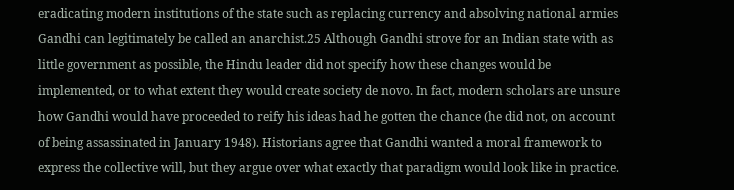eradicating modern institutions of the state such as replacing currency and absolving national armies Gandhi can legitimately be called an anarchist.25 Although Gandhi strove for an Indian state with as little government as possible, the Hindu leader did not specify how these changes would be implemented, or to what extent they would create society de novo. In fact, modern scholars are unsure how Gandhi would have proceeded to reify his ideas had he gotten the chance (he did not, on account of being assassinated in January 1948). Historians agree that Gandhi wanted a moral framework to express the collective will, but they argue over what exactly that paradigm would look like in practice.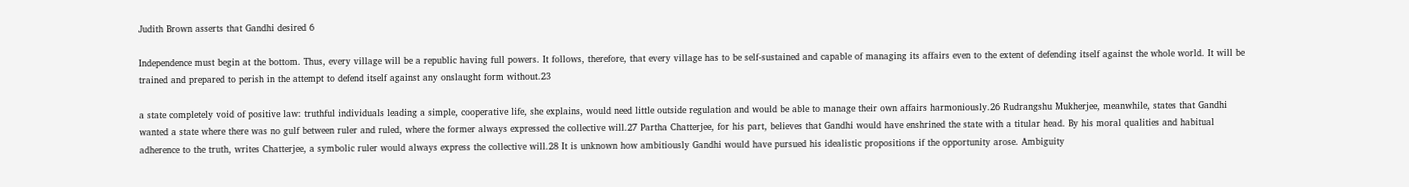Judith Brown asserts that Gandhi desired 6

Independence must begin at the bottom. Thus, every village will be a republic having full powers. It follows, therefore, that every village has to be self-sustained and capable of managing its affairs even to the extent of defending itself against the whole world. It will be trained and prepared to perish in the attempt to defend itself against any onslaught form without.23

a state completely void of positive law: truthful individuals leading a simple, cooperative life, she explains, would need little outside regulation and would be able to manage their own affairs harmoniously.26 Rudrangshu Mukherjee, meanwhile, states that Gandhi wanted a state where there was no gulf between ruler and ruled, where the former always expressed the collective will.27 Partha Chatterjee, for his part, believes that Gandhi would have enshrined the state with a titular head. By his moral qualities and habitual adherence to the truth, writes Chatterjee, a symbolic ruler would always express the collective will.28 It is unknown how ambitiously Gandhi would have pursued his idealistic propositions if the opportunity arose. Ambiguity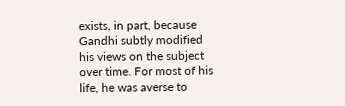exists, in part, because Gandhi subtly modified his views on the subject over time. For most of his life, he was averse to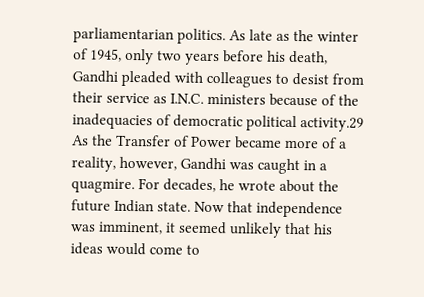parliamentarian politics. As late as the winter of 1945, only two years before his death, Gandhi pleaded with colleagues to desist from their service as I.N.C. ministers because of the inadequacies of democratic political activity.29 As the Transfer of Power became more of a reality, however, Gandhi was caught in a quagmire. For decades, he wrote about the future Indian state. Now that independence was imminent, it seemed unlikely that his ideas would come to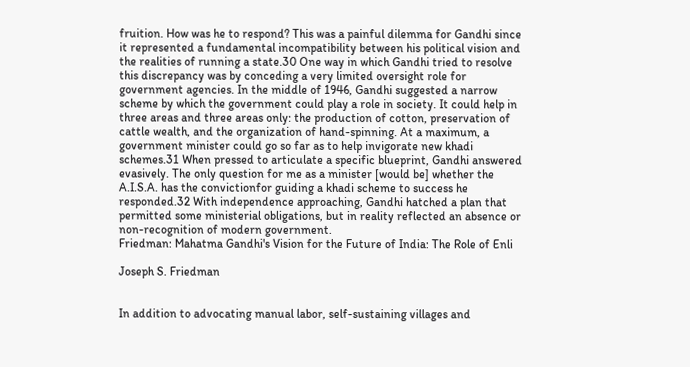fruition. How was he to respond? This was a painful dilemma for Gandhi since it represented a fundamental incompatibility between his political vision and the realities of running a state.30 One way in which Gandhi tried to resolve this discrepancy was by conceding a very limited oversight role for government agencies. In the middle of 1946, Gandhi suggested a narrow scheme by which the government could play a role in society. It could help in three areas and three areas only: the production of cotton, preservation of cattle wealth, and the organization of hand-spinning. At a maximum, a government minister could go so far as to help invigorate new khadi schemes.31 When pressed to articulate a specific blueprint, Gandhi answered evasively. The only question for me as a minister [would be] whether the A.I.S.A. has the convictionfor guiding a khadi scheme to success he responded.32 With independence approaching, Gandhi hatched a plan that permitted some ministerial obligations, but in reality reflected an absence or non-recognition of modern government.
Friedman: Mahatma Gandhi's Vision for the Future of India: The Role of Enli

Joseph S. Friedman


In addition to advocating manual labor, self-sustaining villages and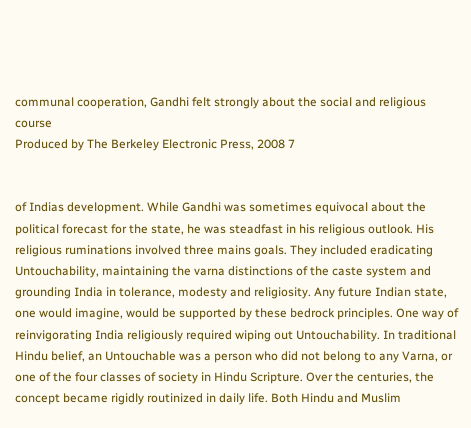communal cooperation, Gandhi felt strongly about the social and religious course
Produced by The Berkeley Electronic Press, 2008 7


of Indias development. While Gandhi was sometimes equivocal about the political forecast for the state, he was steadfast in his religious outlook. His religious ruminations involved three mains goals. They included eradicating Untouchability, maintaining the varna distinctions of the caste system and grounding India in tolerance, modesty and religiosity. Any future Indian state, one would imagine, would be supported by these bedrock principles. One way of reinvigorating India religiously required wiping out Untouchability. In traditional Hindu belief, an Untouchable was a person who did not belong to any Varna, or one of the four classes of society in Hindu Scripture. Over the centuries, the concept became rigidly routinized in daily life. Both Hindu and Muslim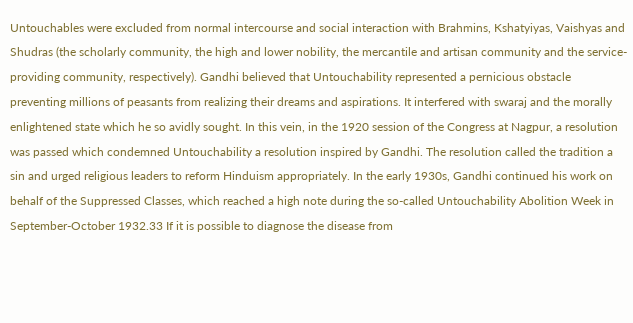Untouchables were excluded from normal intercourse and social interaction with Brahmins, Kshatyiyas, Vaishyas and Shudras (the scholarly community, the high and lower nobility, the mercantile and artisan community and the service-providing community, respectively). Gandhi believed that Untouchability represented a pernicious obstacle preventing millions of peasants from realizing their dreams and aspirations. It interfered with swaraj and the morally enlightened state which he so avidly sought. In this vein, in the 1920 session of the Congress at Nagpur, a resolution was passed which condemned Untouchability a resolution inspired by Gandhi. The resolution called the tradition a sin and urged religious leaders to reform Hinduism appropriately. In the early 1930s, Gandhi continued his work on behalf of the Suppressed Classes, which reached a high note during the so-called Untouchability Abolition Week in September-October 1932.33 If it is possible to diagnose the disease from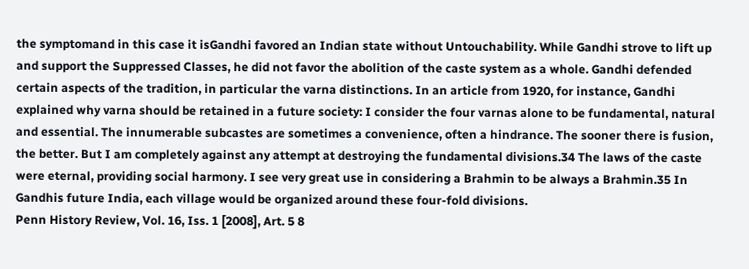the symptomand in this case it isGandhi favored an Indian state without Untouchability. While Gandhi strove to lift up and support the Suppressed Classes, he did not favor the abolition of the caste system as a whole. Gandhi defended certain aspects of the tradition, in particular the varna distinctions. In an article from 1920, for instance, Gandhi explained why varna should be retained in a future society: I consider the four varnas alone to be fundamental, natural and essential. The innumerable subcastes are sometimes a convenience, often a hindrance. The sooner there is fusion, the better. But I am completely against any attempt at destroying the fundamental divisions.34 The laws of the caste were eternal, providing social harmony. I see very great use in considering a Brahmin to be always a Brahmin.35 In Gandhis future India, each village would be organized around these four-fold divisions.
Penn History Review, Vol. 16, Iss. 1 [2008], Art. 5 8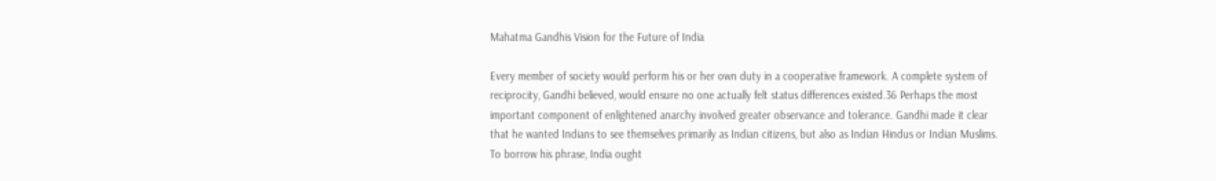Mahatma Gandhis Vision for the Future of India

Every member of society would perform his or her own duty in a cooperative framework. A complete system of reciprocity, Gandhi believed, would ensure no one actually felt status differences existed.36 Perhaps the most important component of enlightened anarchy involved greater observance and tolerance. Gandhi made it clear that he wanted Indians to see themselves primarily as Indian citizens, but also as Indian Hindus or Indian Muslims. To borrow his phrase, India ought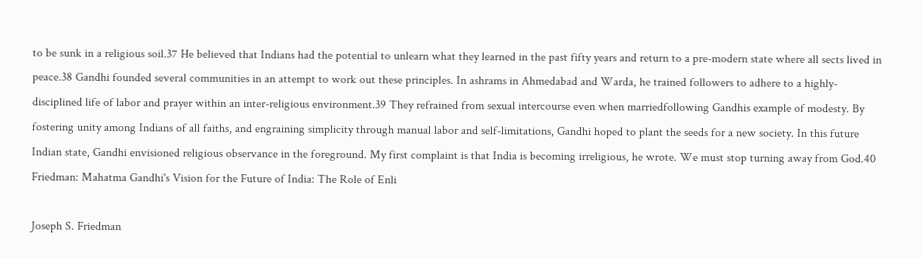to be sunk in a religious soil.37 He believed that Indians had the potential to unlearn what they learned in the past fifty years and return to a pre-modern state where all sects lived in peace.38 Gandhi founded several communities in an attempt to work out these principles. In ashrams in Ahmedabad and Warda, he trained followers to adhere to a highly-disciplined life of labor and prayer within an inter-religious environment.39 They refrained from sexual intercourse even when marriedfollowing Gandhis example of modesty. By fostering unity among Indians of all faiths, and engraining simplicity through manual labor and self-limitations, Gandhi hoped to plant the seeds for a new society. In this future Indian state, Gandhi envisioned religious observance in the foreground. My first complaint is that India is becoming irreligious, he wrote. We must stop turning away from God.40
Friedman: Mahatma Gandhi's Vision for the Future of India: The Role of Enli

Joseph S. Friedman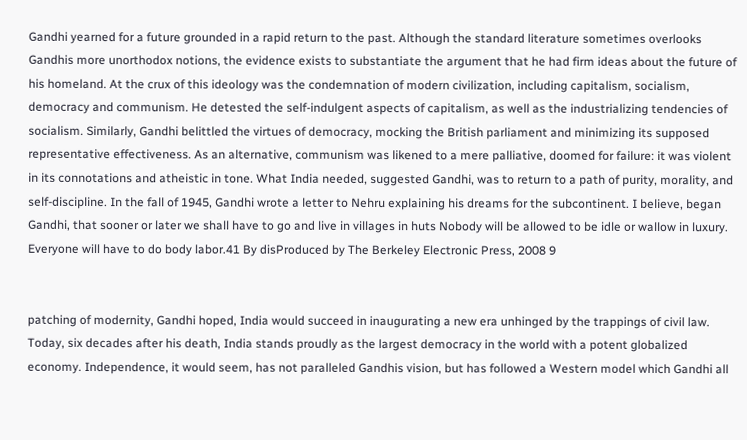Gandhi yearned for a future grounded in a rapid return to the past. Although the standard literature sometimes overlooks Gandhis more unorthodox notions, the evidence exists to substantiate the argument that he had firm ideas about the future of his homeland. At the crux of this ideology was the condemnation of modern civilization, including capitalism, socialism, democracy and communism. He detested the self-indulgent aspects of capitalism, as well as the industrializing tendencies of socialism. Similarly, Gandhi belittled the virtues of democracy, mocking the British parliament and minimizing its supposed representative effectiveness. As an alternative, communism was likened to a mere palliative, doomed for failure: it was violent in its connotations and atheistic in tone. What India needed, suggested Gandhi, was to return to a path of purity, morality, and self-discipline. In the fall of 1945, Gandhi wrote a letter to Nehru explaining his dreams for the subcontinent. I believe, began Gandhi, that sooner or later we shall have to go and live in villages in huts Nobody will be allowed to be idle or wallow in luxury. Everyone will have to do body labor.41 By disProduced by The Berkeley Electronic Press, 2008 9


patching of modernity, Gandhi hoped, India would succeed in inaugurating a new era unhinged by the trappings of civil law. Today, six decades after his death, India stands proudly as the largest democracy in the world with a potent globalized economy. Independence, it would seem, has not paralleled Gandhis vision, but has followed a Western model which Gandhi all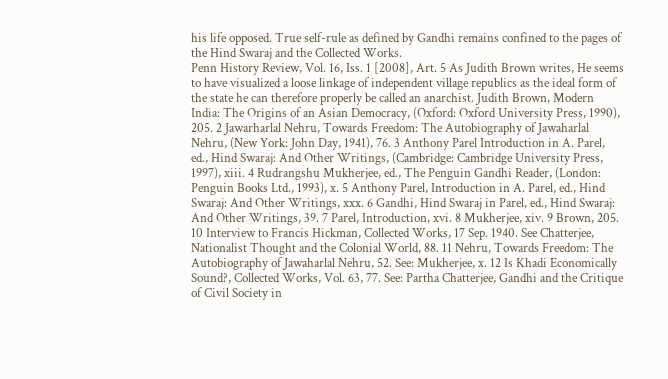his life opposed. True self-rule as defined by Gandhi remains confined to the pages of the Hind Swaraj and the Collected Works.
Penn History Review, Vol. 16, Iss. 1 [2008], Art. 5 As Judith Brown writes, He seems to have visualized a loose linkage of independent village republics as the ideal form of the state he can therefore properly be called an anarchist. Judith Brown, Modern India: The Origins of an Asian Democracy, (Oxford: Oxford University Press, 1990), 205. 2 Jawarharlal Nehru, Towards Freedom: The Autobiography of Jawaharlal Nehru, (New York: John Day, 1941), 76. 3 Anthony Parel Introduction in A. Parel, ed., Hind Swaraj: And Other Writings, (Cambridge: Cambridge University Press, 1997), xiii. 4 Rudrangshu Mukherjee, ed., The Penguin Gandhi Reader, (London: Penguin Books Ltd., 1993), x. 5 Anthony Parel, Introduction in A. Parel, ed., Hind Swaraj: And Other Writings, xxx. 6 Gandhi, Hind Swaraj in Parel, ed., Hind Swaraj: And Other Writings, 39. 7 Parel, Introduction, xvi. 8 Mukherjee, xiv. 9 Brown, 205. 10 Interview to Francis Hickman, Collected Works, 17 Sep. 1940. See Chatterjee, Nationalist Thought and the Colonial World, 88. 11 Nehru, Towards Freedom: The Autobiography of Jawaharlal Nehru, 52. See: Mukherjee, x. 12 Is Khadi Economically Sound?, Collected Works, Vol. 63, 77. See: Partha Chatterjee, Gandhi and the Critique of Civil Society in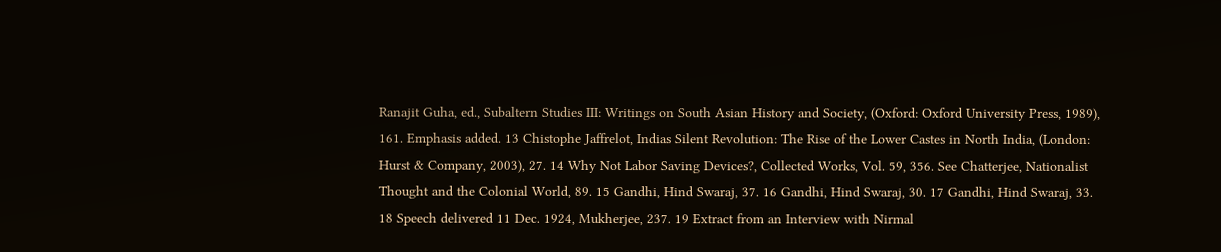Ranajit Guha, ed., Subaltern Studies III: Writings on South Asian History and Society, (Oxford: Oxford University Press, 1989), 161. Emphasis added. 13 Chistophe Jaffrelot, Indias Silent Revolution: The Rise of the Lower Castes in North India, (London: Hurst & Company, 2003), 27. 14 Why Not Labor Saving Devices?, Collected Works, Vol. 59, 356. See Chatterjee, Nationalist Thought and the Colonial World, 89. 15 Gandhi, Hind Swaraj, 37. 16 Gandhi, Hind Swaraj, 30. 17 Gandhi, Hind Swaraj, 33. 18 Speech delivered 11 Dec. 1924, Mukherjee, 237. 19 Extract from an Interview with Nirmal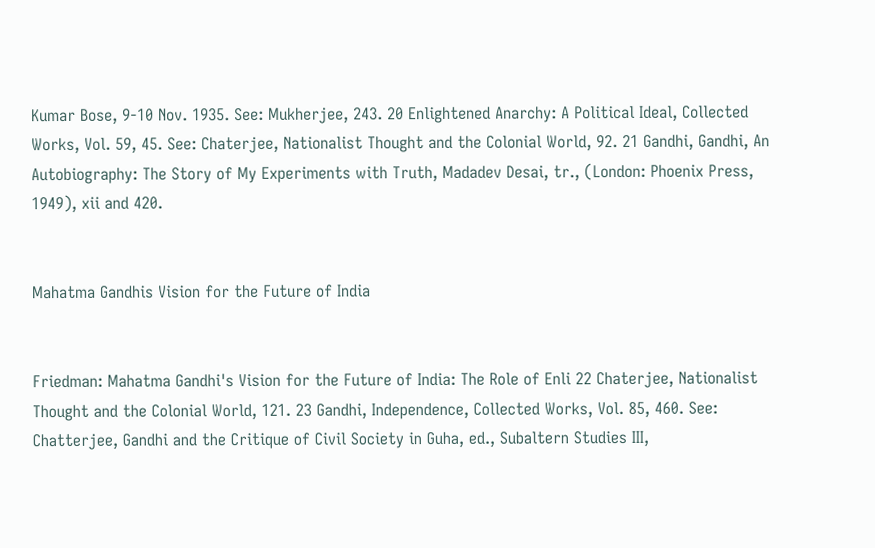Kumar Bose, 9-10 Nov. 1935. See: Mukherjee, 243. 20 Enlightened Anarchy: A Political Ideal, Collected Works, Vol. 59, 45. See: Chaterjee, Nationalist Thought and the Colonial World, 92. 21 Gandhi, Gandhi, An Autobiography: The Story of My Experiments with Truth, Madadev Desai, tr., (London: Phoenix Press, 1949), xii and 420.


Mahatma Gandhis Vision for the Future of India


Friedman: Mahatma Gandhi's Vision for the Future of India: The Role of Enli 22 Chaterjee, Nationalist Thought and the Colonial World, 121. 23 Gandhi, Independence, Collected Works, Vol. 85, 460. See: Chatterjee, Gandhi and the Critique of Civil Society in Guha, ed., Subaltern Studies III,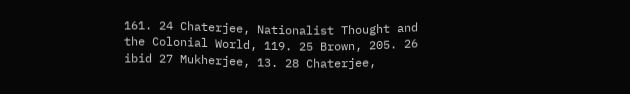161. 24 Chaterjee, Nationalist Thought and the Colonial World, 119. 25 Brown, 205. 26 ibid 27 Mukherjee, 13. 28 Chaterjee,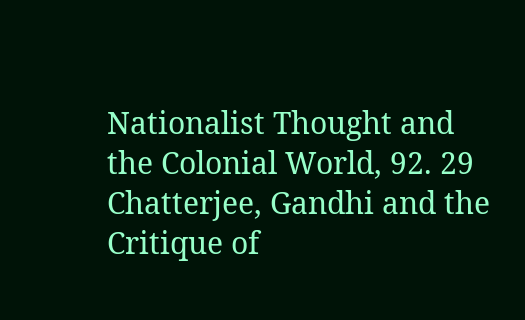Nationalist Thought and the Colonial World, 92. 29 Chatterjee, Gandhi and the Critique of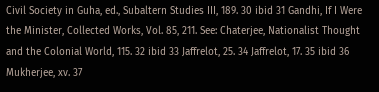Civil Society in Guha, ed., Subaltern Studies III, 189. 30 ibid 31 Gandhi, If I Were the Minister, Collected Works, Vol. 85, 211. See: Chaterjee, Nationalist Thought and the Colonial World, 115. 32 ibid 33 Jaffrelot, 25. 34 Jaffrelot, 17. 35 ibid 36 Mukherjee, xv. 37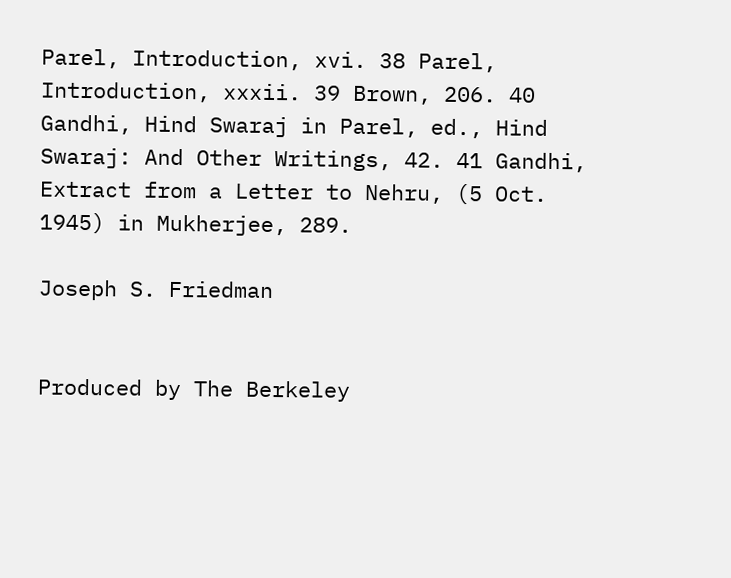Parel, Introduction, xvi. 38 Parel, Introduction, xxxii. 39 Brown, 206. 40 Gandhi, Hind Swaraj in Parel, ed., Hind Swaraj: And Other Writings, 42. 41 Gandhi, Extract from a Letter to Nehru, (5 Oct. 1945) in Mukherjee, 289.

Joseph S. Friedman


Produced by The Berkeley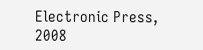Electronic Press, 2008